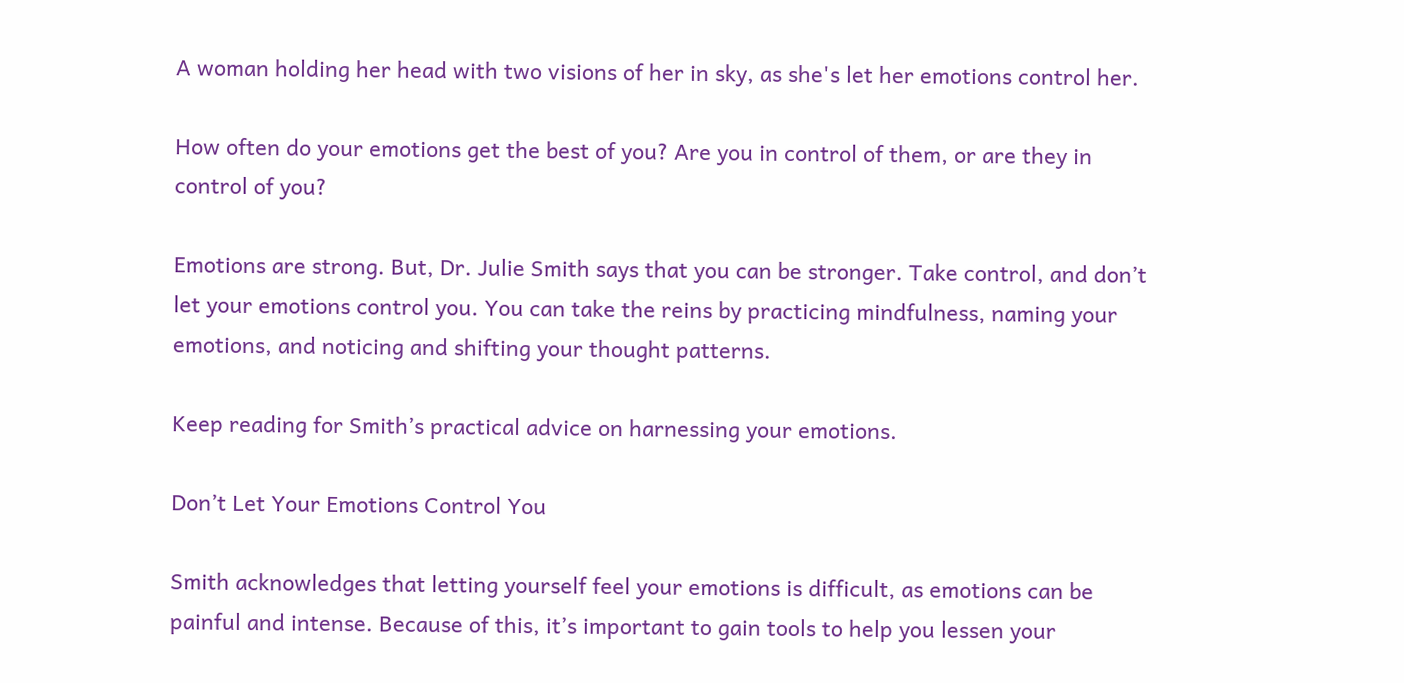A woman holding her head with two visions of her in sky, as she's let her emotions control her.

How often do your emotions get the best of you? Are you in control of them, or are they in control of you?

Emotions are strong. But, Dr. Julie Smith says that you can be stronger. Take control, and don’t let your emotions control you. You can take the reins by practicing mindfulness, naming your emotions, and noticing and shifting your thought patterns.

Keep reading for Smith’s practical advice on harnessing your emotions.

Don’t Let Your Emotions Control You

Smith acknowledges that letting yourself feel your emotions is difficult, as emotions can be painful and intense. Because of this, it’s important to gain tools to help you lessen your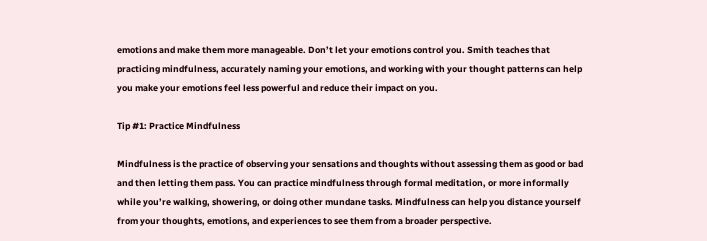emotions and make them more manageable. Don’t let your emotions control you. Smith teaches that practicing mindfulness, accurately naming your emotions, and working with your thought patterns can help you make your emotions feel less powerful and reduce their impact on you.

Tip #1: Practice Mindfulness

Mindfulness is the practice of observing your sensations and thoughts without assessing them as good or bad and then letting them pass. You can practice mindfulness through formal meditation, or more informally while you’re walking, showering, or doing other mundane tasks. Mindfulness can help you distance yourself from your thoughts, emotions, and experiences to see them from a broader perspective.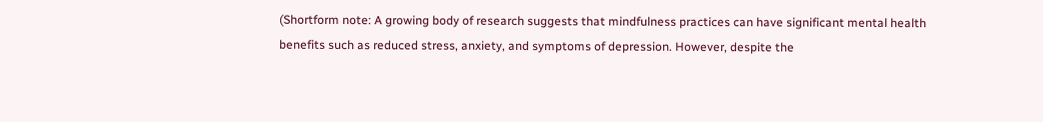(Shortform note: A growing body of research suggests that mindfulness practices can have significant mental health benefits such as reduced stress, anxiety, and symptoms of depression. However, despite the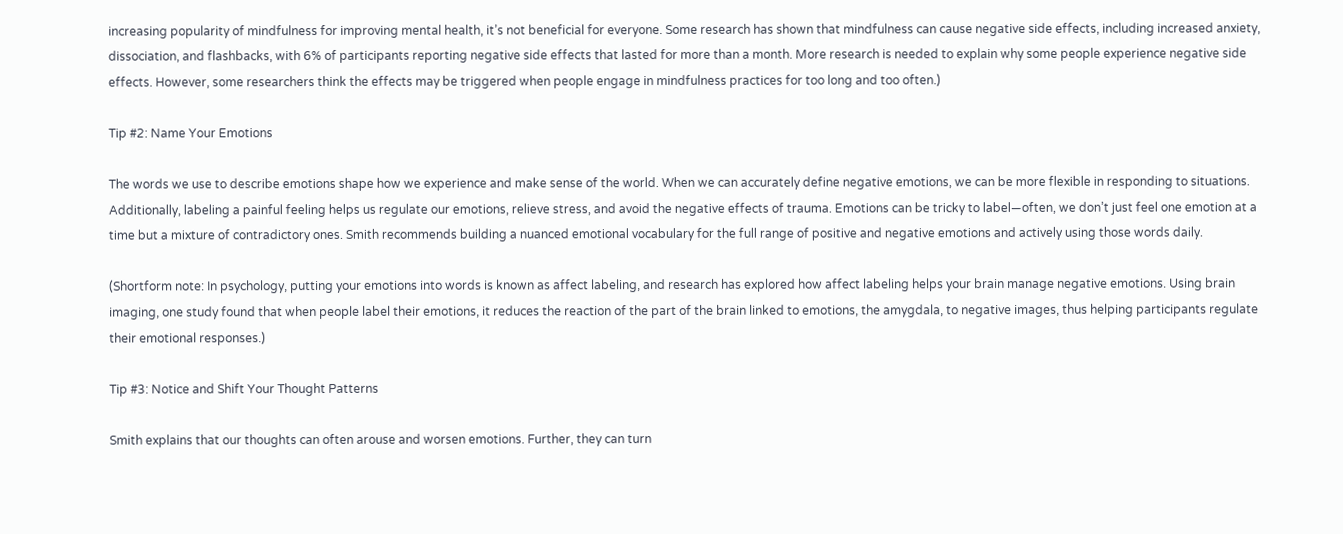increasing popularity of mindfulness for improving mental health, it’s not beneficial for everyone. Some research has shown that mindfulness can cause negative side effects, including increased anxiety, dissociation, and flashbacks, with 6% of participants reporting negative side effects that lasted for more than a month. More research is needed to explain why some people experience negative side effects. However, some researchers think the effects may be triggered when people engage in mindfulness practices for too long and too often.)

Tip #2: Name Your Emotions

The words we use to describe emotions shape how we experience and make sense of the world. When we can accurately define negative emotions, we can be more flexible in responding to situations. Additionally, labeling a painful feeling helps us regulate our emotions, relieve stress, and avoid the negative effects of trauma. Emotions can be tricky to label—often, we don’t just feel one emotion at a time but a mixture of contradictory ones. Smith recommends building a nuanced emotional vocabulary for the full range of positive and negative emotions and actively using those words daily.

(Shortform note: In psychology, putting your emotions into words is known as affect labeling, and research has explored how affect labeling helps your brain manage negative emotions. Using brain imaging, one study found that when people label their emotions, it reduces the reaction of the part of the brain linked to emotions, the amygdala, to negative images, thus helping participants regulate their emotional responses.)

Tip #3: Notice and Shift Your Thought Patterns

Smith explains that our thoughts can often arouse and worsen emotions. Further, they can turn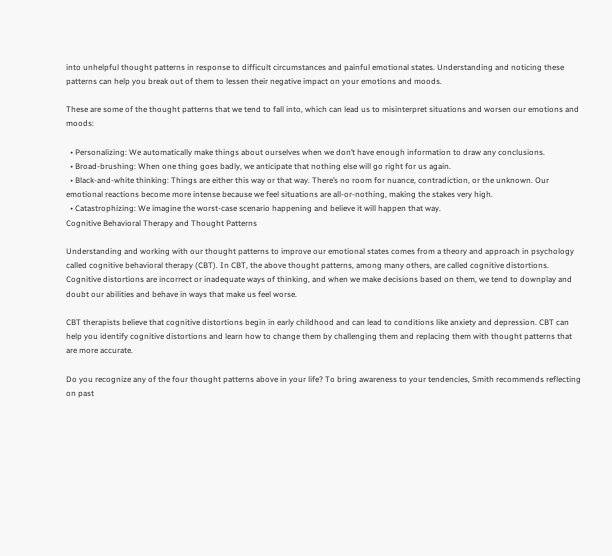into unhelpful thought patterns in response to difficult circumstances and painful emotional states. Understanding and noticing these patterns can help you break out of them to lessen their negative impact on your emotions and moods.

These are some of the thought patterns that we tend to fall into, which can lead us to misinterpret situations and worsen our emotions and moods:

  • Personalizing: We automatically make things about ourselves when we don’t have enough information to draw any conclusions.
  • Broad-brushing: When one thing goes badly, we anticipate that nothing else will go right for us again.
  • Black-and-white thinking: Things are either this way or that way. There’s no room for nuance, contradiction, or the unknown. Our emotional reactions become more intense because we feel situations are all-or-nothing, making the stakes very high.
  • Catastrophizing: We imagine the worst-case scenario happening and believe it will happen that way.
Cognitive Behavioral Therapy and Thought Patterns

Understanding and working with our thought patterns to improve our emotional states comes from a theory and approach in psychology called cognitive behavioral therapy (CBT). In CBT, the above thought patterns, among many others, are called cognitive distortions. Cognitive distortions are incorrect or inadequate ways of thinking, and when we make decisions based on them, we tend to downplay and doubt our abilities and behave in ways that make us feel worse.

CBT therapists believe that cognitive distortions begin in early childhood and can lead to conditions like anxiety and depression. CBT can help you identify cognitive distortions and learn how to change them by challenging them and replacing them with thought patterns that are more accurate.

Do you recognize any of the four thought patterns above in your life? To bring awareness to your tendencies, Smith recommends reflecting on past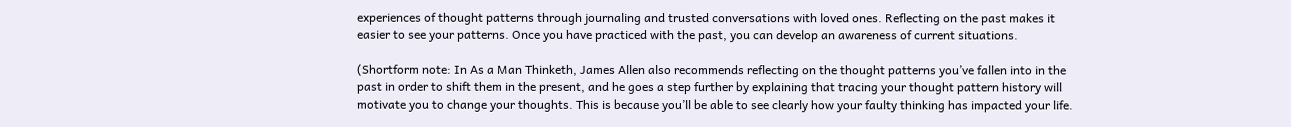experiences of thought patterns through journaling and trusted conversations with loved ones. Reflecting on the past makes it easier to see your patterns. Once you have practiced with the past, you can develop an awareness of current situations.

(Shortform note: In As a Man Thinketh, James Allen also recommends reflecting on the thought patterns you’ve fallen into in the past in order to shift them in the present, and he goes a step further by explaining that tracing your thought pattern history will motivate you to change your thoughts. This is because you’ll be able to see clearly how your faulty thinking has impacted your life.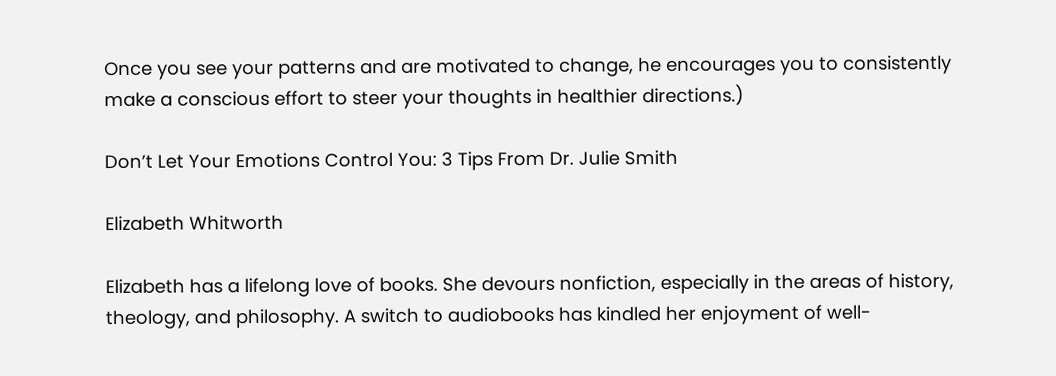Once you see your patterns and are motivated to change, he encourages you to consistently make a conscious effort to steer your thoughts in healthier directions.)

Don’t Let Your Emotions Control You: 3 Tips From Dr. Julie Smith

Elizabeth Whitworth

Elizabeth has a lifelong love of books. She devours nonfiction, especially in the areas of history, theology, and philosophy. A switch to audiobooks has kindled her enjoyment of well-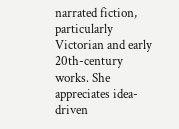narrated fiction, particularly Victorian and early 20th-century works. She appreciates idea-driven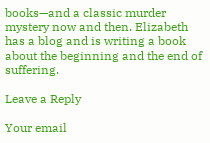books—and a classic murder mystery now and then. Elizabeth has a blog and is writing a book about the beginning and the end of suffering.

Leave a Reply

Your email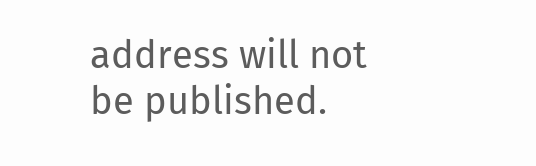address will not be published.